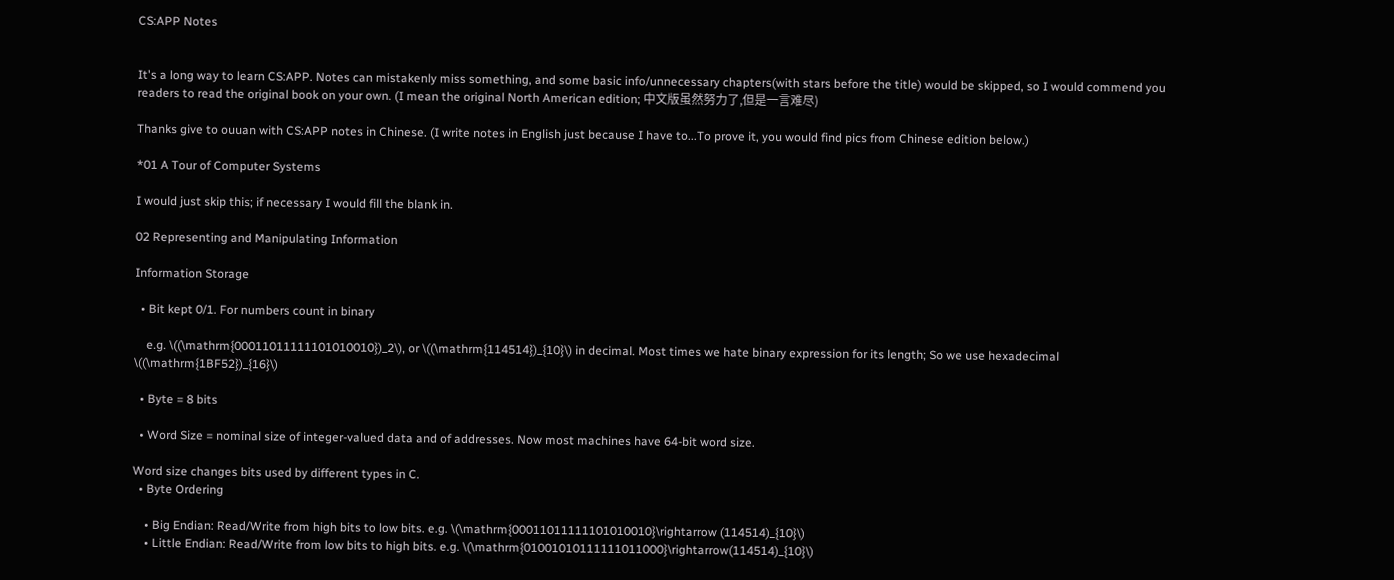CS:APP Notes


It's a long way to learn CS:APP. Notes can mistakenly miss something, and some basic info/unnecessary chapters(with stars before the title) would be skipped, so I would commend you readers to read the original book on your own. (I mean the original North American edition; 中文版虽然努力了,但是一言难尽)

Thanks give to ouuan with CS:APP notes in Chinese. (I write notes in English just because I have to...To prove it, you would find pics from Chinese edition below.)

*01 A Tour of Computer Systems

I would just skip this; if necessary I would fill the blank in.

02 Representing and Manipulating Information

Information Storage

  • Bit kept 0/1. For numbers count in binary

    e.g. \((\mathrm{00011011111101010010})_2\), or \((\mathrm{114514})_{10}\) in decimal. Most times we hate binary expression for its length; So we use hexadecimal \((\mathrm{1BF52})_{16}\)

  • Byte = 8 bits

  • Word Size = nominal size of integer-valued data and of addresses. Now most machines have 64-bit word size.

Word size changes bits used by different types in C.
  • Byte Ordering

    • Big Endian: Read/Write from high bits to low bits. e.g. \(\mathrm{00011011111101010010}\rightarrow (114514)_{10}\)
    • Little Endian: Read/Write from low bits to high bits. e.g. \(\mathrm{01001010111111011000}\rightarrow(114514)_{10}\)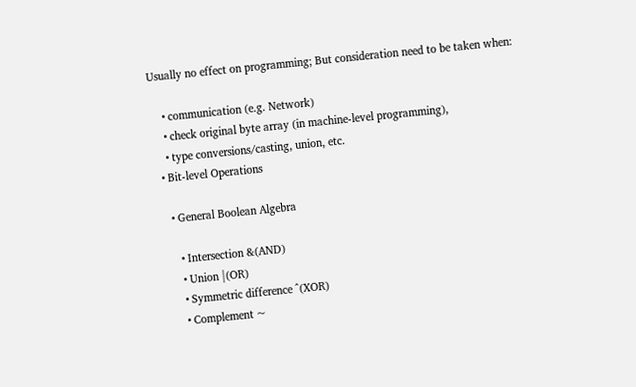Usually no effect on programming; But consideration need to be taken when:

    • communication (e.g. Network)
    • check original byte array (in machine-level programming),
    • type conversions/casting, union, etc.
  • Bit-level Operations

    • General Boolean Algebra

      • Intersection &(AND)
      • Union |(OR)
      • Symmetric difference ^(XOR)
      • Complement ~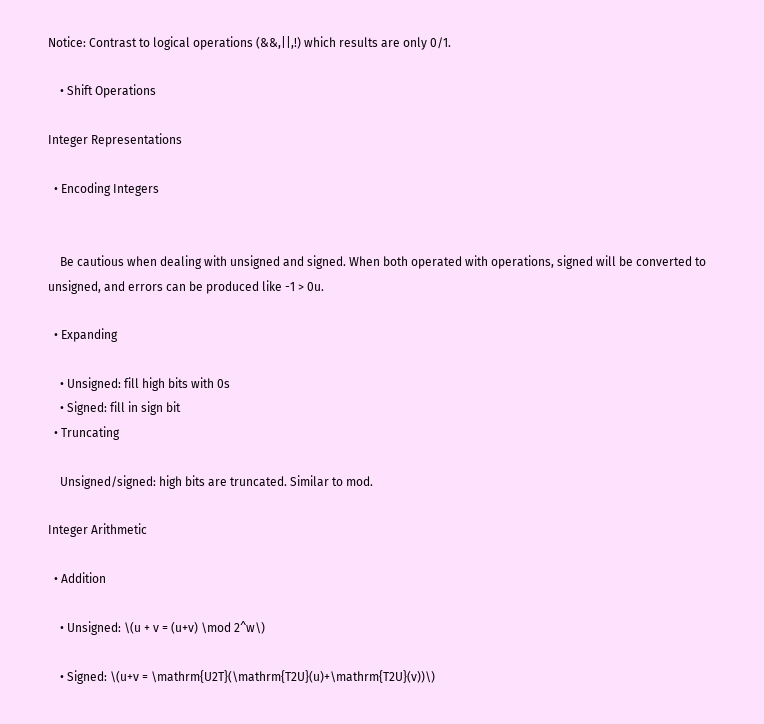Notice: Contrast to logical operations (&&,||,!) which results are only 0/1.

    • Shift Operations

Integer Representations

  • Encoding Integers


    Be cautious when dealing with unsigned and signed. When both operated with operations, signed will be converted to unsigned, and errors can be produced like -1 > 0u.

  • Expanding

    • Unsigned: fill high bits with 0s
    • Signed: fill in sign bit
  • Truncating

    Unsigned/signed: high bits are truncated. Similar to mod.

Integer Arithmetic

  • Addition

    • Unsigned: \(u + v = (u+v) \mod 2^w\)

    • Signed: \(u+v = \mathrm{U2T}(\mathrm{T2U}(u)+\mathrm{T2U}(v))\)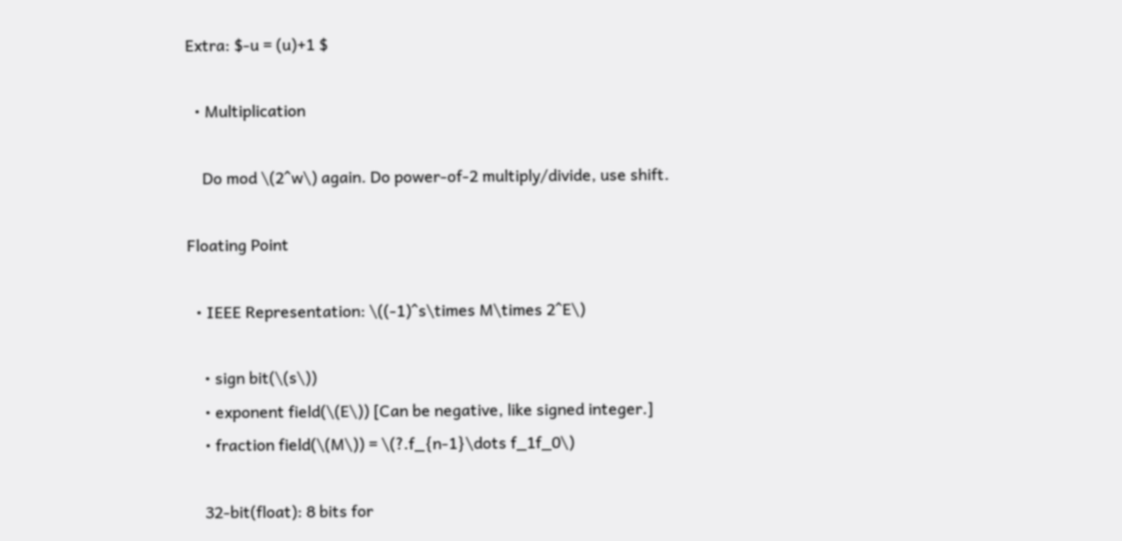Extra: $-u = (u)+1 $

  • Multiplication

    Do mod \(2^w\) again. Do power-of-2 multiply/divide, use shift.

Floating Point

  • IEEE Representation: \((-1)^s\times M\times 2^E\)

    • sign bit(\(s\))
    • exponent field(\(E\)) [Can be negative, like signed integer.]
    • fraction field(\(M\)) = \(?.f_{n-1}\dots f_1f_0\)

    32-bit(float): 8 bits for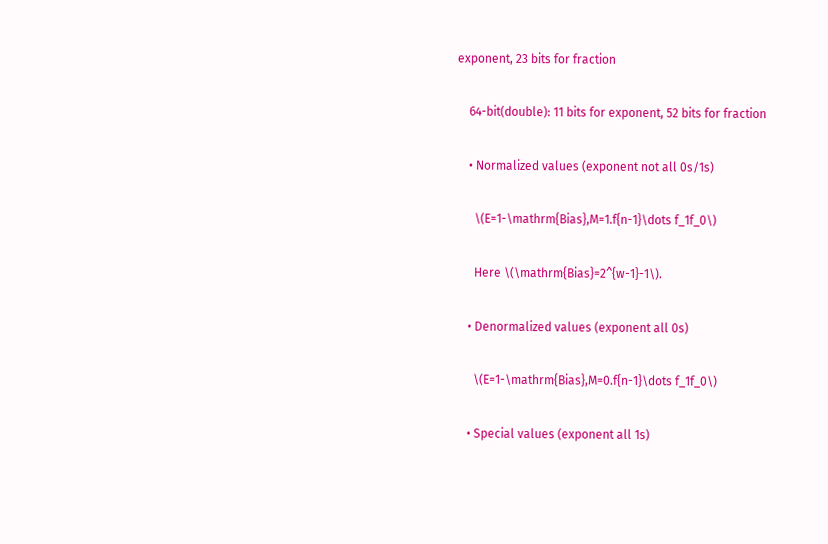exponent, 23 bits for fraction

    64-bit(double): 11 bits for exponent, 52 bits for fraction

    • Normalized values (exponent not all 0s/1s)

      \(E=1-\mathrm{Bias},M=1.f{n-1}\dots f_1f_0\)

      Here \(\mathrm{Bias}=2^{w-1}-1\).

    • Denormalized values (exponent all 0s)

      \(E=1-\mathrm{Bias},M=0.f{n-1}\dots f_1f_0\)

    • Special values (exponent all 1s)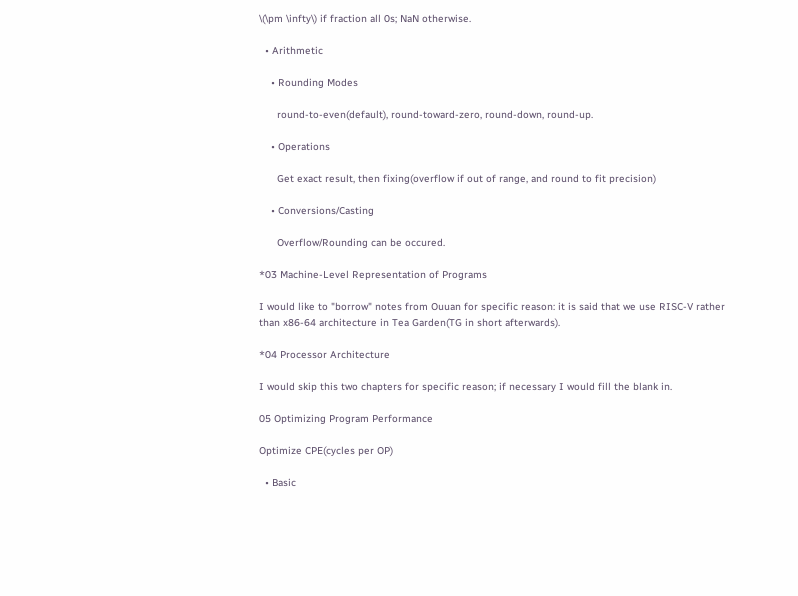\(\pm \infty\) if fraction all 0s; NaN otherwise.

  • Arithmetic

    • Rounding Modes

      round-to-even(default), round-toward-zero, round-down, round-up.

    • Operations

      Get exact result, then fixing(overflow if out of range, and round to fit precision)

    • Conversions/Casting

      Overflow/Rounding can be occured.

*03 Machine-Level Representation of Programs

I would like to "borrow" notes from Ouuan for specific reason: it is said that we use RISC-V rather than x86-64 architecture in Tea Garden(TG in short afterwards).

*04 Processor Architecture

I would skip this two chapters for specific reason; if necessary I would fill the blank in.

05 Optimizing Program Performance

Optimize CPE(cycles per OP)

  • Basic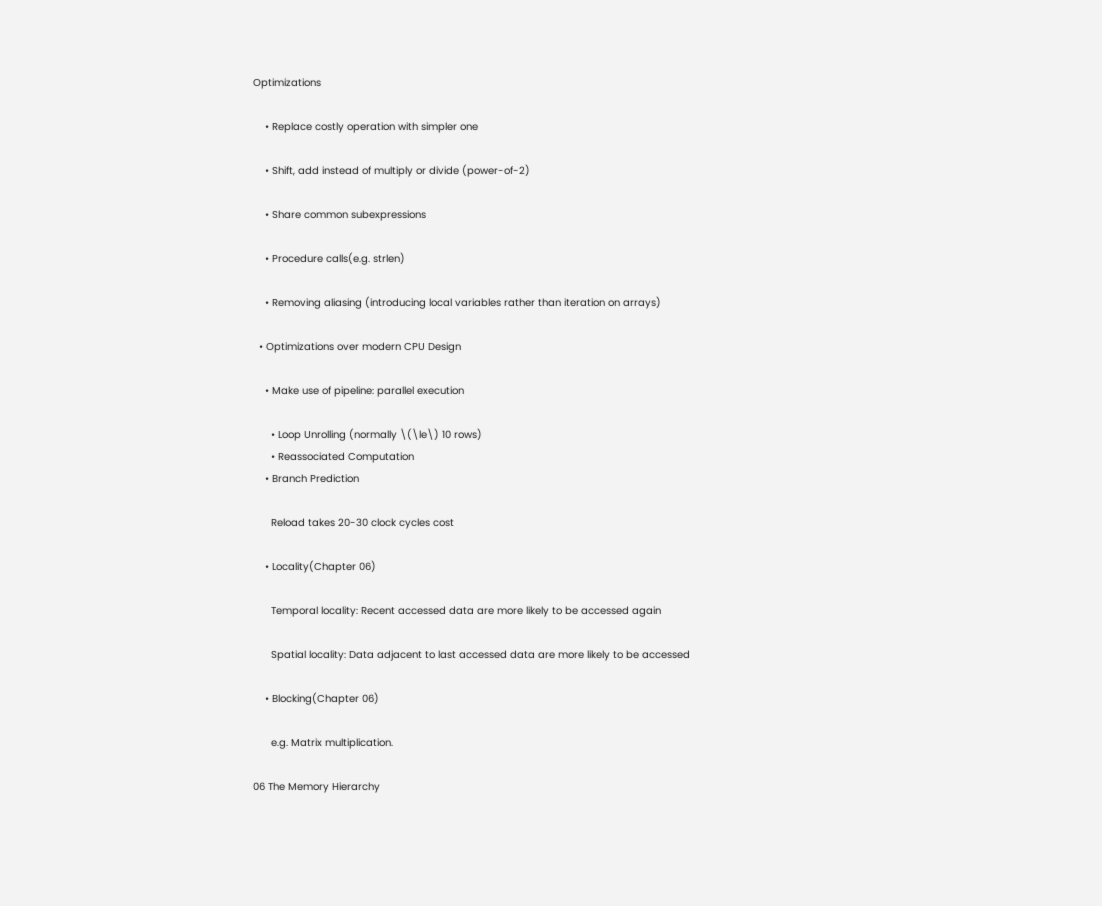Optimizations

    • Replace costly operation with simpler one

    • Shift, add instead of multiply or divide (power-of-2)

    • Share common subexpressions

    • Procedure calls(e.g. strlen)

    • Removing aliasing (introducing local variables rather than iteration on arrays)

  • Optimizations over modern CPU Design

    • Make use of pipeline: parallel execution

      • Loop Unrolling (normally \(\le\) 10 rows)
      • Reassociated Computation
    • Branch Prediction

      Reload takes 20-30 clock cycles cost

    • Locality(Chapter 06)

      Temporal locality: Recent accessed data are more likely to be accessed again

      Spatial locality: Data adjacent to last accessed data are more likely to be accessed

    • Blocking(Chapter 06)

      e.g. Matrix multiplication.

06 The Memory Hierarchy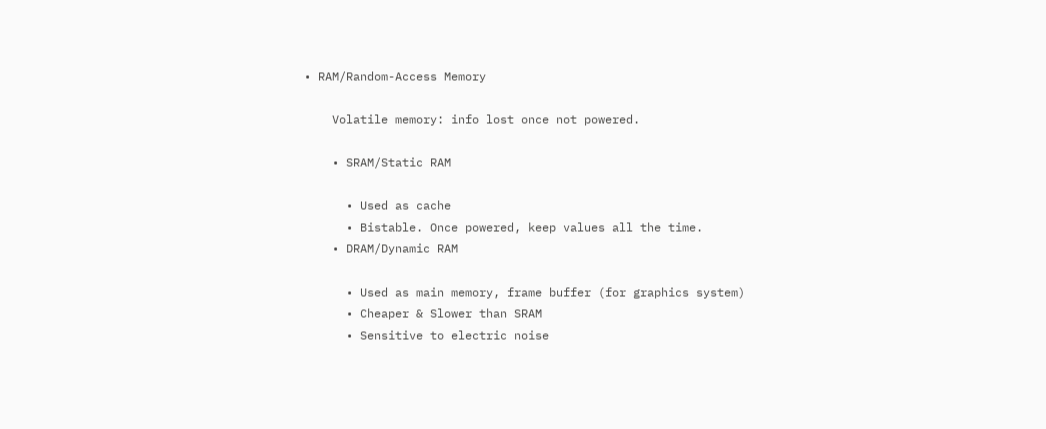• RAM/Random-Access Memory

    Volatile memory: info lost once not powered.

    • SRAM/Static RAM

      • Used as cache
      • Bistable. Once powered, keep values all the time.
    • DRAM/Dynamic RAM

      • Used as main memory, frame buffer (for graphics system)
      • Cheaper & Slower than SRAM
      • Sensitive to electric noise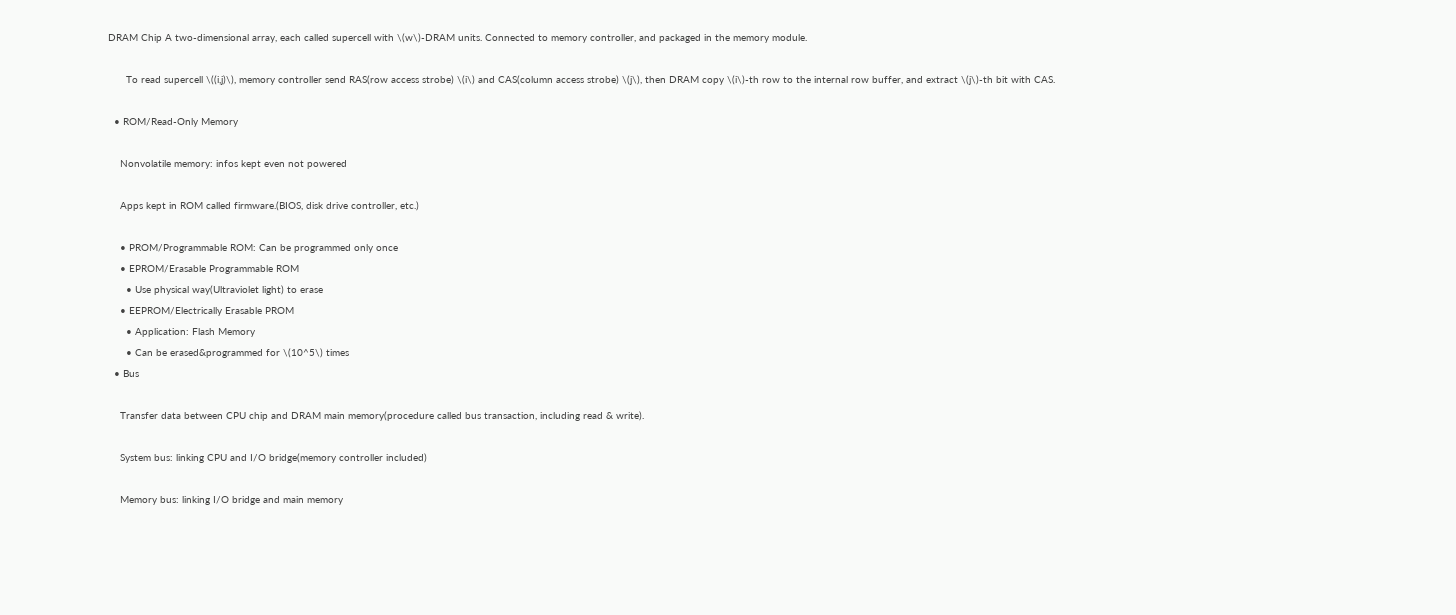DRAM Chip A two-dimensional array, each called supercell with \(w\)-DRAM units. Connected to memory controller, and packaged in the memory module.

      To read supercell \((i,j)\), memory controller send RAS(row access strobe) \(i\) and CAS(column access strobe) \(j\), then DRAM copy \(i\)-th row to the internal row buffer, and extract \(j\)-th bit with CAS.

  • ROM/Read-Only Memory

    Nonvolatile memory: infos kept even not powered

    Apps kept in ROM called firmware.(BIOS, disk drive controller, etc.)

    • PROM/Programmable ROM: Can be programmed only once
    • EPROM/Erasable Programmable ROM
      • Use physical way(Ultraviolet light) to erase
    • EEPROM/Electrically Erasable PROM
      • Application: Flash Memory
      • Can be erased&programmed for \(10^5\) times
  • Bus

    Transfer data between CPU chip and DRAM main memory(procedure called bus transaction, including read & write).

    System bus: linking CPU and I/O bridge(memory controller included)

    Memory bus: linking I/O bridge and main memory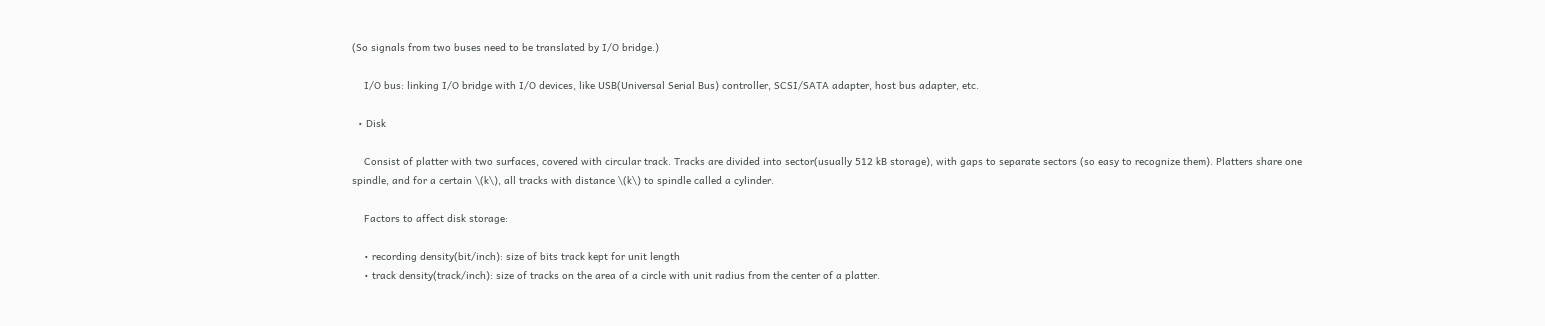(So signals from two buses need to be translated by I/O bridge.)

    I/O bus: linking I/O bridge with I/O devices, like USB(Universal Serial Bus) controller, SCSI/SATA adapter, host bus adapter, etc.

  • Disk

    Consist of platter with two surfaces, covered with circular track. Tracks are divided into sector(usually 512 kB storage), with gaps to separate sectors (so easy to recognize them). Platters share one spindle, and for a certain \(k\), all tracks with distance \(k\) to spindle called a cylinder.

    Factors to affect disk storage:

    • recording density(bit/inch): size of bits track kept for unit length
    • track density(track/inch): size of tracks on the area of a circle with unit radius from the center of a platter.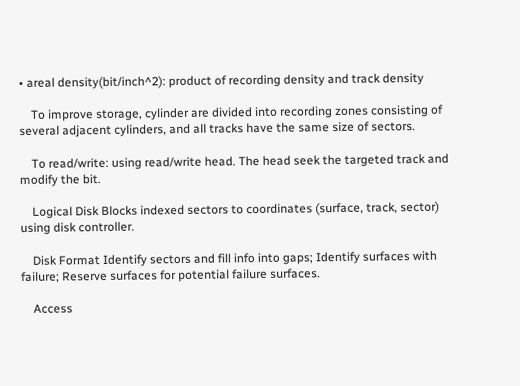• areal density(bit/inch^2): product of recording density and track density

    To improve storage, cylinder are divided into recording zones consisting of several adjacent cylinders, and all tracks have the same size of sectors.

    To read/write: using read/write head. The head seek the targeted track and modify the bit.

    Logical Disk Blocks indexed sectors to coordinates (surface, track, sector) using disk controller.

    Disk Format Identify sectors and fill info into gaps; Identify surfaces with failure; Reserve surfaces for potential failure surfaces.

    Access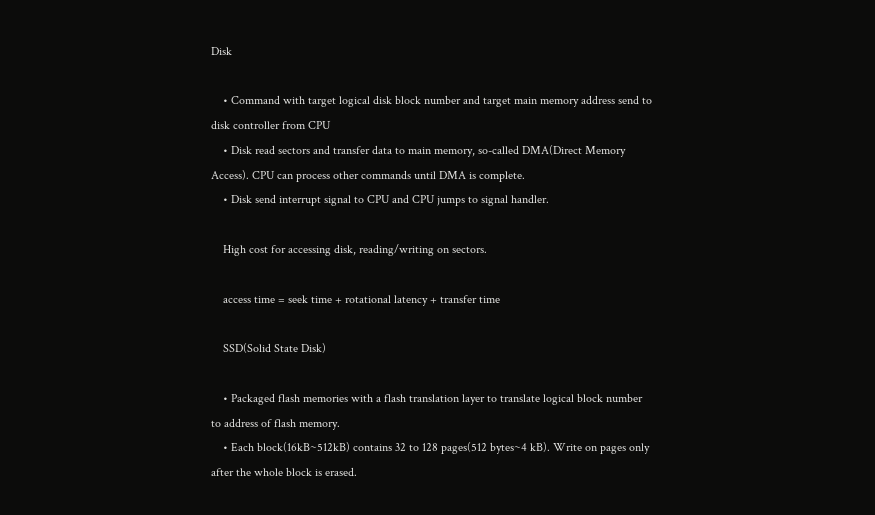Disk

    • Command with target logical disk block number and target main memory address send to disk controller from CPU
    • Disk read sectors and transfer data to main memory, so-called DMA(Direct Memory Access). CPU can process other commands until DMA is complete.
    • Disk send interrupt signal to CPU and CPU jumps to signal handler.

    High cost for accessing disk, reading/writing on sectors.

    access time = seek time + rotational latency + transfer time

    SSD(Solid State Disk)

    • Packaged flash memories with a flash translation layer to translate logical block number to address of flash memory.
    • Each block(16kB~512kB) contains 32 to 128 pages(512 bytes~4 kB). Write on pages only after the whole block is erased.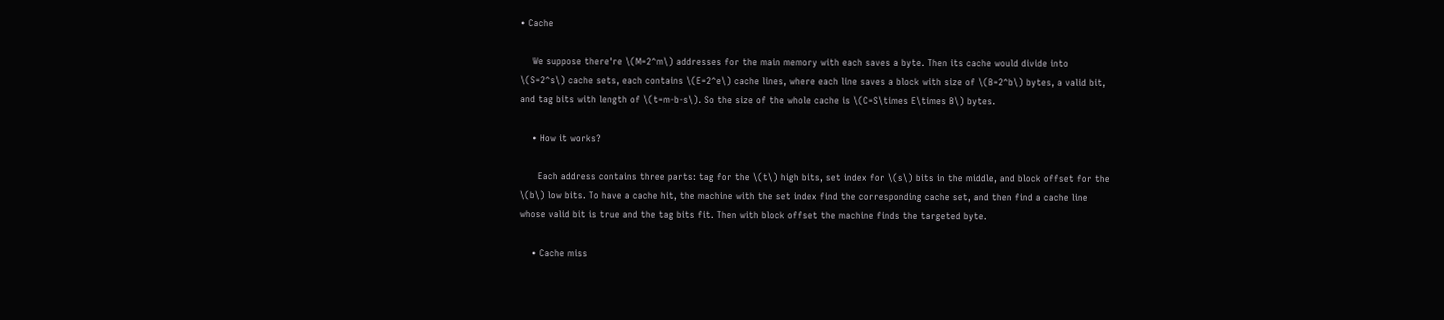• Cache

    We suppose there're \(M=2^m\) addresses for the main memory with each saves a byte. Then its cache would divide into \(S=2^s\) cache sets, each contains \(E=2^e\) cache lines, where each line saves a block with size of \(B=2^b\) bytes, a valid bit, and tag bits with length of \(t=m-b-s\). So the size of the whole cache is \(C=S\times E\times B\) bytes.

    • How it works?

      Each address contains three parts: tag for the \(t\) high bits, set index for \(s\) bits in the middle, and block offset for the \(b\) low bits. To have a cache hit, the machine with the set index find the corresponding cache set, and then find a cache line whose valid bit is true and the tag bits fit. Then with block offset the machine finds the targeted byte.

    • Cache miss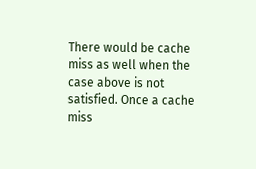There would be cache miss as well when the case above is not satisfied. Once a cache miss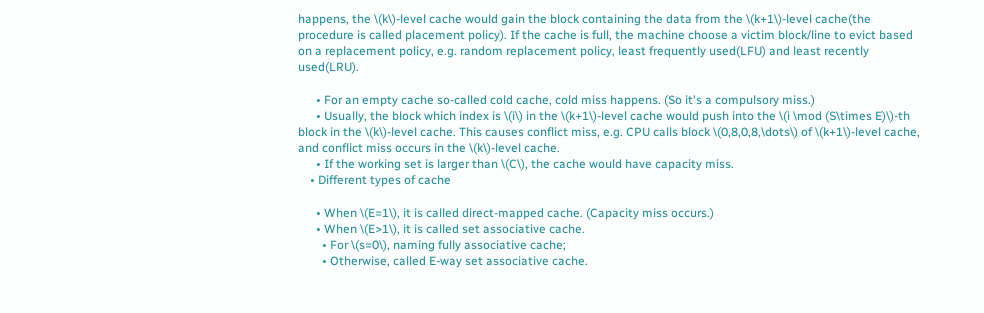happens, the \(k\)-level cache would gain the block containing the data from the \(k+1\)-level cache(the procedure is called placement policy). If the cache is full, the machine choose a victim block/line to evict based on a replacement policy, e.g. random replacement policy, least frequently used(LFU) and least recently used(LRU).

      • For an empty cache so-called cold cache, cold miss happens. (So it's a compulsory miss.)
      • Usually, the block which index is \(i\) in the \(k+1\)-level cache would push into the \(i \mod (S\times E)\)-th block in the \(k\)-level cache. This causes conflict miss, e.g. CPU calls block \(0,8,0,8,\dots\) of \(k+1\)-level cache, and conflict miss occurs in the \(k\)-level cache.
      • If the working set is larger than \(C\), the cache would have capacity miss.
    • Different types of cache

      • When \(E=1\), it is called direct-mapped cache. (Capacity miss occurs.)
      • When \(E>1\), it is called set associative cache.
        • For \(s=0\), naming fully associative cache;
        • Otherwise, called E-way set associative cache.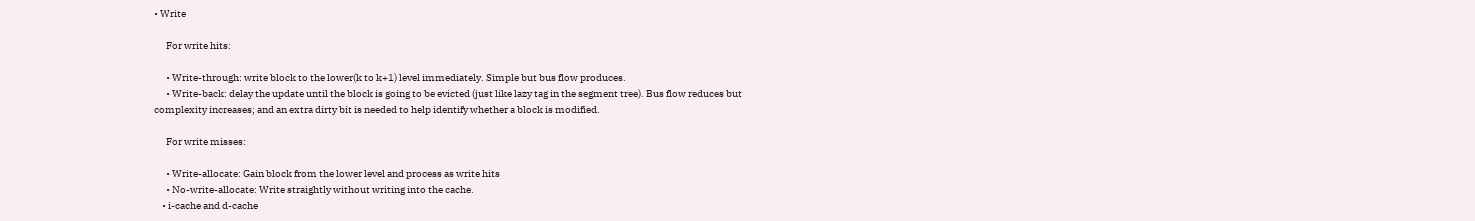• Write

      For write hits:

      • Write-through: write block to the lower(k to k+1) level immediately. Simple but bus flow produces.
      • Write-back: delay the update until the block is going to be evicted (just like lazy tag in the segment tree). Bus flow reduces but complexity increases; and an extra dirty bit is needed to help identify whether a block is modified.

      For write misses:

      • Write-allocate: Gain block from the lower level and process as write hits
      • No-write-allocate: Write straightly without writing into the cache.
    • i-cache and d-cache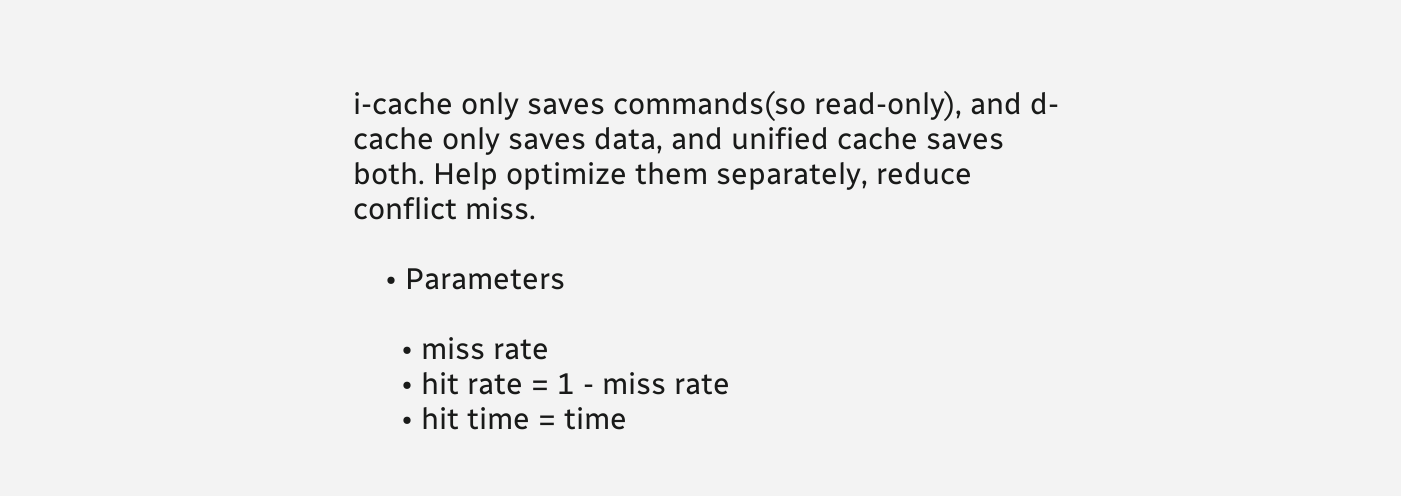i-cache only saves commands(so read-only), and d-cache only saves data, and unified cache saves both. Help optimize them separately, reduce conflict miss.

    • Parameters

      • miss rate
      • hit rate = 1 - miss rate
      • hit time = time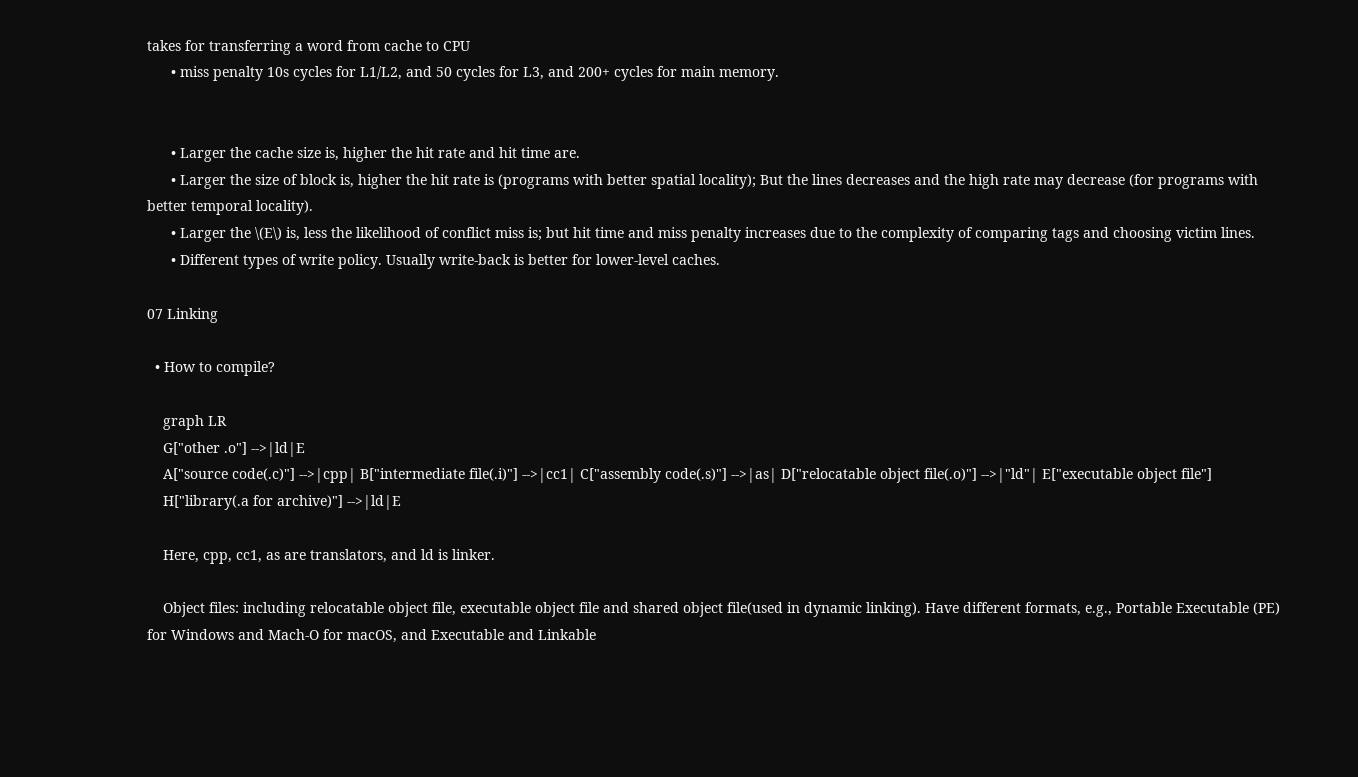takes for transferring a word from cache to CPU
      • miss penalty 10s cycles for L1/L2, and 50 cycles for L3, and 200+ cycles for main memory.


      • Larger the cache size is, higher the hit rate and hit time are.
      • Larger the size of block is, higher the hit rate is (programs with better spatial locality); But the lines decreases and the high rate may decrease (for programs with better temporal locality).
      • Larger the \(E\) is, less the likelihood of conflict miss is; but hit time and miss penalty increases due to the complexity of comparing tags and choosing victim lines.
      • Different types of write policy. Usually write-back is better for lower-level caches.

07 Linking

  • How to compile?

    graph LR
    G["other .o"] -->|ld|E
    A["source code(.c)"] -->|cpp| B["intermediate file(.i)"] -->|cc1| C["assembly code(.s)"] -->|as| D["relocatable object file(.o)"] -->|"ld"| E["executable object file"]
    H["library(.a for archive)"] -->|ld|E

    Here, cpp, cc1, as are translators, and ld is linker.

    Object files: including relocatable object file, executable object file and shared object file(used in dynamic linking). Have different formats, e.g., Portable Executable (PE) for Windows and Mach-O for macOS, and Executable and Linkable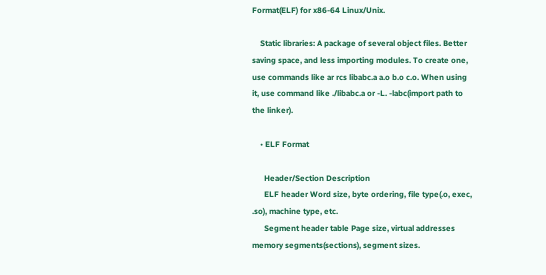Format(ELF) for x86-64 Linux/Unix.

    Static libraries: A package of several object files. Better saving space, and less importing modules. To create one, use commands like ar rcs libabc.a a.o b.o c.o. When using it, use command like ./libabc.a or -L. -labc(import path to the linker).

    • ELF Format

      Header/Section Description
      ELF header Word size, byte ordering, file type(.o, exec, .so), machine type, etc.
      Segment header table Page size, virtual addresses memory segments(sections), segment sizes.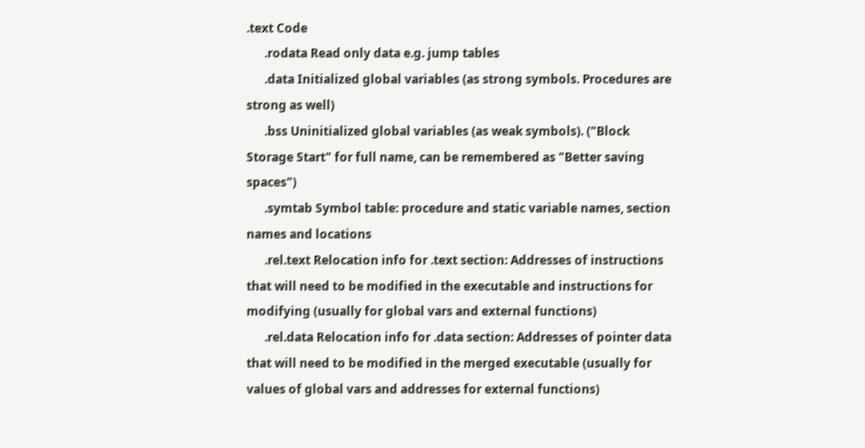.text Code
      .rodata Read only data e.g. jump tables
      .data Initialized global variables (as strong symbols. Procedures are strong as well)
      .bss Uninitialized global variables (as weak symbols). ("Block Storage Start" for full name, can be remembered as "Better saving spaces")
      .symtab Symbol table: procedure and static variable names, section names and locations
      .rel.text Relocation info for .text section: Addresses of instructions that will need to be modified in the executable and instructions for modifying (usually for global vars and external functions)
      .rel.data Relocation info for .data section: Addresses of pointer data that will need to be modified in the merged executable (usually for values of global vars and addresses for external functions)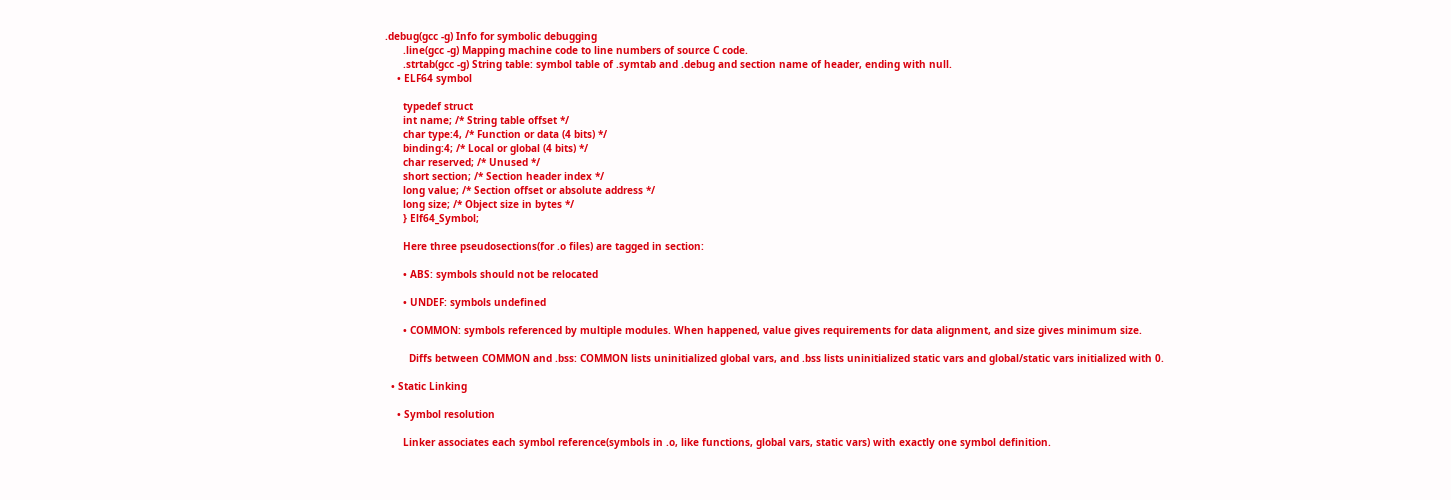.debug(gcc -g) Info for symbolic debugging
      .line(gcc -g) Mapping machine code to line numbers of source C code.
      .strtab(gcc -g) String table: symbol table of .symtab and .debug and section name of header, ending with null.
    • ELF64 symbol

      typedef struct
      int name; /* String table offset */
      char type:4, /* Function or data (4 bits) */
      binding:4; /* Local or global (4 bits) */
      char reserved; /* Unused */
      short section; /* Section header index */
      long value; /* Section offset or absolute address */
      long size; /* Object size in bytes */
      } Elf64_Symbol;

      Here three pseudosections(for .o files) are tagged in section:

      • ABS: symbols should not be relocated

      • UNDEF: symbols undefined

      • COMMON: symbols referenced by multiple modules. When happened, value gives requirements for data alignment, and size gives minimum size.

        Diffs between COMMON and .bss: COMMON lists uninitialized global vars, and .bss lists uninitialized static vars and global/static vars initialized with 0.

  • Static Linking

    • Symbol resolution

      Linker associates each symbol reference(symbols in .o, like functions, global vars, static vars) with exactly one symbol definition.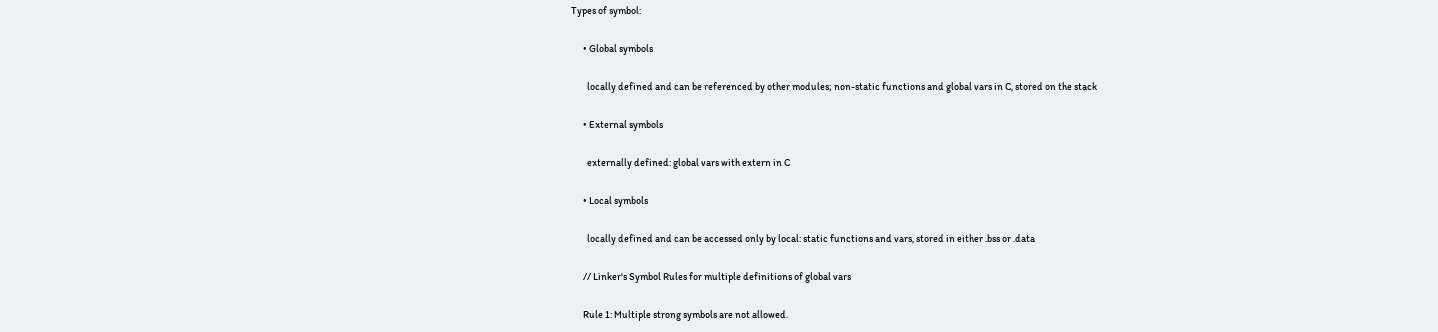Types of symbol:

      • Global symbols

        locally defined and can be referenced by other modules; non-static functions and global vars in C, stored on the stack

      • External symbols

        externally defined: global vars with extern in C

      • Local symbols

        locally defined and can be accessed only by local: static functions and vars, stored in either .bss or .data

      // Linker's Symbol Rules for multiple definitions of global vars

      Rule 1: Multiple strong symbols are not allowed.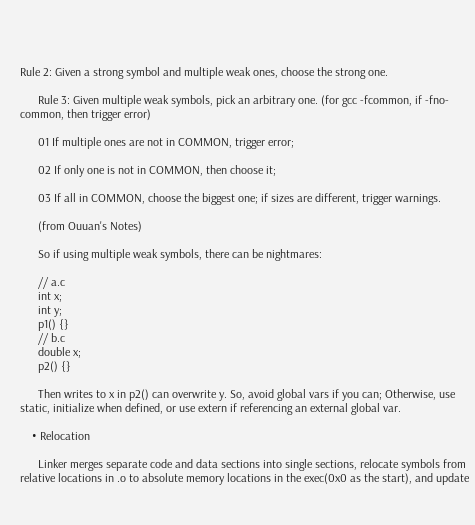Rule 2: Given a strong symbol and multiple weak ones, choose the strong one.

      Rule 3: Given multiple weak symbols, pick an arbitrary one. (for gcc -fcommon, if -fno-common, then trigger error)

      01 If multiple ones are not in COMMON, trigger error;

      02 If only one is not in COMMON, then choose it;

      03 If all in COMMON, choose the biggest one; if sizes are different, trigger warnings.

      (from Ouuan's Notes)

      So if using multiple weak symbols, there can be nightmares:

      // a.c
      int x;
      int y;
      p1() {}
      // b.c
      double x;
      p2() {}

      Then writes to x in p2() can overwrite y. So, avoid global vars if you can; Otherwise, use static, initialize when defined, or use extern if referencing an external global var.

    • Relocation

      Linker merges separate code and data sections into single sections, relocate symbols from relative locations in .o to absolute memory locations in the exec(0x0 as the start), and update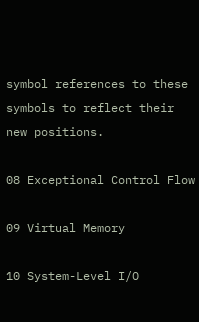symbol references to these symbols to reflect their new positions.

08 Exceptional Control Flow

09 Virtual Memory

10 System-Level I/O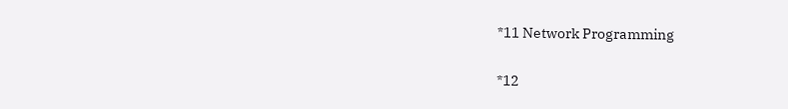*11 Network Programming

*12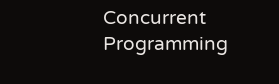Concurrent Programming